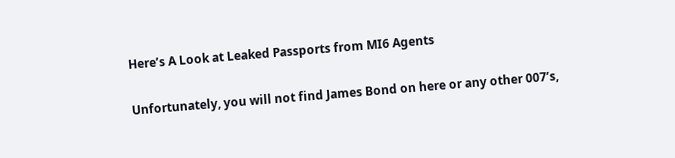Here’s A Look at Leaked Passports from MI6 Agents

Unfortunately, you will not find James Bond on here or any other 007’s,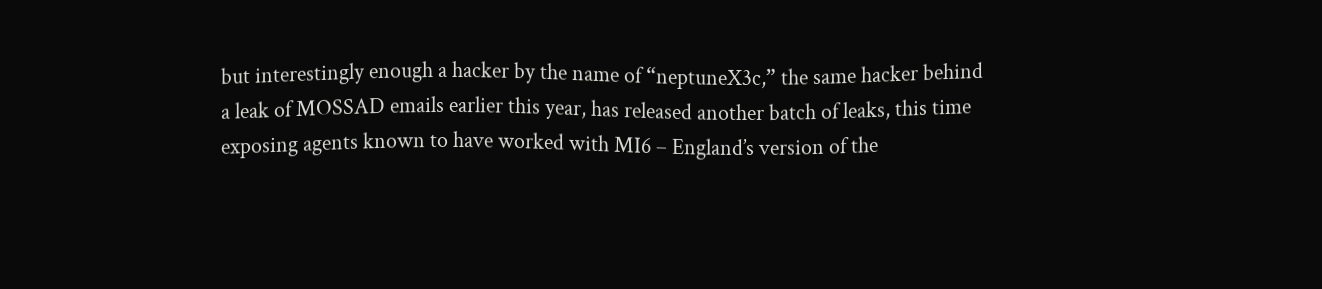but interestingly enough a hacker by the name of “neptuneX3c,” the same hacker behind a leak of MOSSAD emails earlier this year, has released another batch of leaks, this time exposing agents known to have worked with MI6 – England’s version of the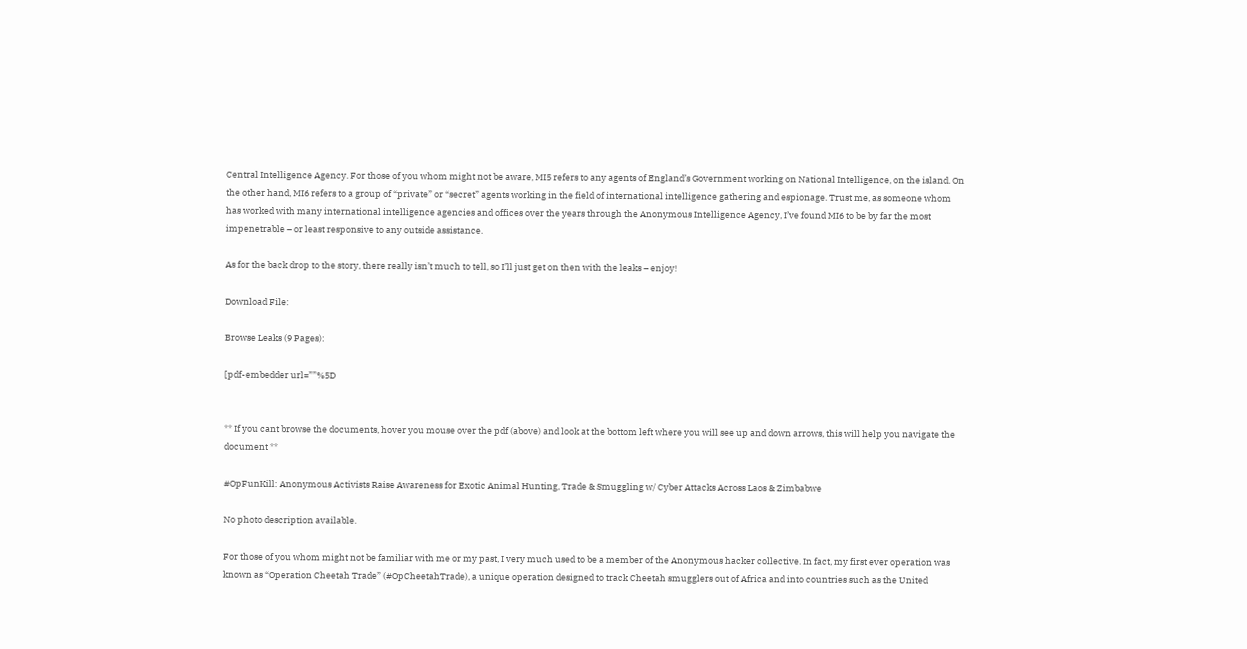Central Intelligence Agency. For those of you whom might not be aware, MI5 refers to any agents of England’s Government working on National Intelligence, on the island. On the other hand, MI6 refers to a group of “private” or “secret” agents working in the field of international intelligence gathering and espionage. Trust me, as someone whom has worked with many international intelligence agencies and offices over the years through the Anonymous Intelligence Agency, I’ve found MI6 to be by far the most impenetrable – or least responsive to any outside assistance.

As for the back drop to the story, there really isn’t much to tell, so I’ll just get on then with the leaks – enjoy!

Download File:

Browse Leaks (9 Pages):

[pdf-embedder url=””%5D


** If you cant browse the documents, hover you mouse over the pdf (above) and look at the bottom left where you will see up and down arrows, this will help you navigate the document **

#OpFunKill: Anonymous Activists Raise Awareness for Exotic Animal Hunting, Trade & Smuggling w/ Cyber Attacks Across Laos & Zimbabwe

No photo description available.

For those of you whom might not be familiar with me or my past, I very much used to be a member of the Anonymous hacker collective. In fact, my first ever operation was known as “Operation Cheetah Trade” (#OpCheetahTrade), a unique operation designed to track Cheetah smugglers out of Africa and into countries such as the United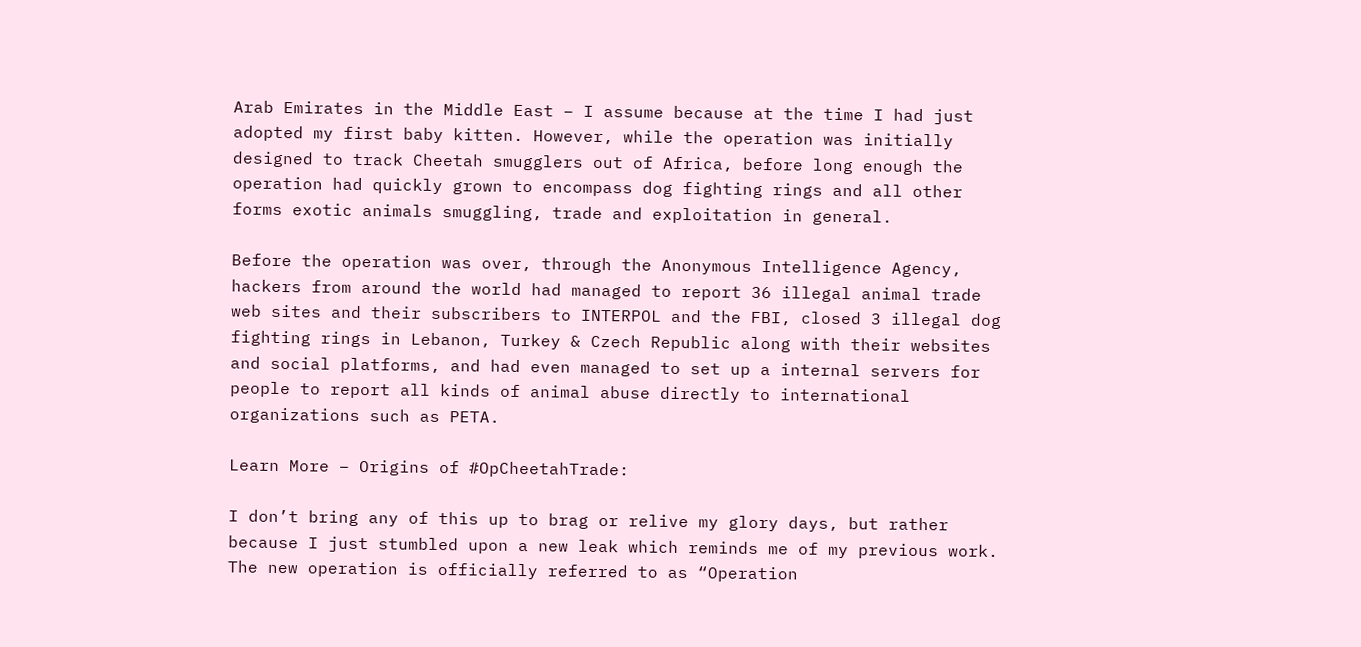Arab Emirates in the Middle East – I assume because at the time I had just adopted my first baby kitten. However, while the operation was initially designed to track Cheetah smugglers out of Africa, before long enough the operation had quickly grown to encompass dog fighting rings and all other forms exotic animals smuggling, trade and exploitation in general.

Before the operation was over, through the Anonymous Intelligence Agency, hackers from around the world had managed to report 36 illegal animal trade web sites and their subscribers to INTERPOL and the FBI, closed 3 illegal dog fighting rings in Lebanon, Turkey & Czech Republic along with their websites and social platforms, and had even managed to set up a internal servers for people to report all kinds of animal abuse directly to international organizations such as PETA.

Learn More – Origins of #OpCheetahTrade:

I don’t bring any of this up to brag or relive my glory days, but rather because I just stumbled upon a new leak which reminds me of my previous work. The new operation is officially referred to as “Operation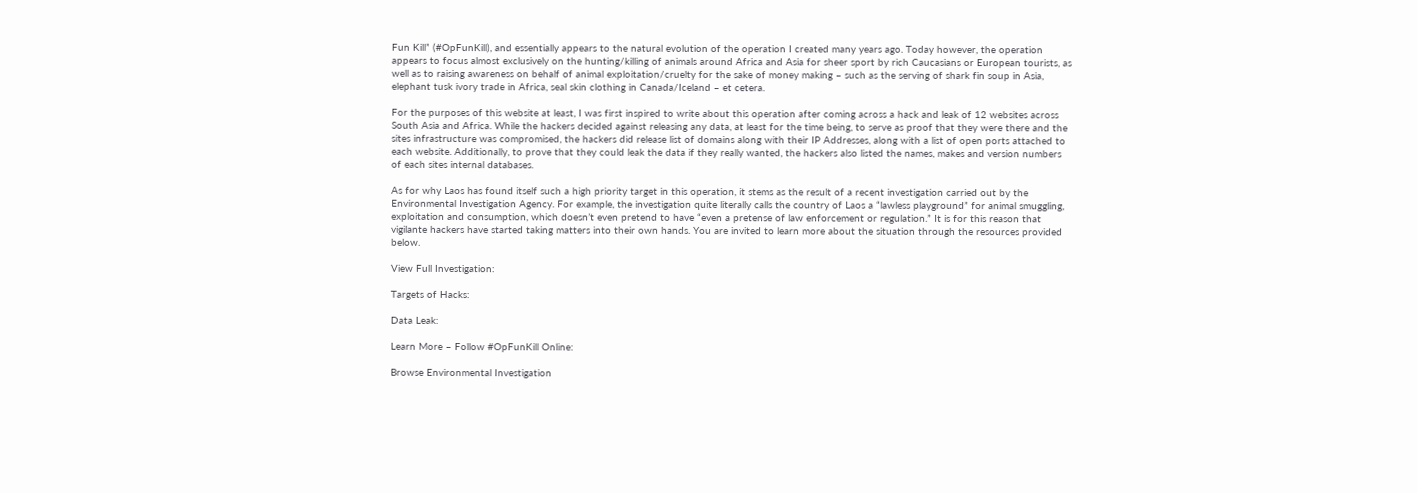Fun Kill” (#OpFunKill), and essentially appears to the natural evolution of the operation I created many years ago. Today however, the operation appears to focus almost exclusively on the hunting/killing of animals around Africa and Asia for sheer sport by rich Caucasians or European tourists, as well as to raising awareness on behalf of animal exploitation/cruelty for the sake of money making – such as the serving of shark fin soup in Asia, elephant tusk ivory trade in Africa, seal skin clothing in Canada/Iceland – et cetera.

For the purposes of this website at least, I was first inspired to write about this operation after coming across a hack and leak of 12 websites across South Asia and Africa. While the hackers decided against releasing any data, at least for the time being, to serve as proof that they were there and the sites infrastructure was compromised, the hackers did release list of domains along with their IP Addresses, along with a list of open ports attached to each website. Additionally, to prove that they could leak the data if they really wanted, the hackers also listed the names, makes and version numbers of each sites internal databases.

As for why Laos has found itself such a high priority target in this operation, it stems as the result of a recent investigation carried out by the Environmental Investigation Agency. For example, the investigation quite literally calls the country of Laos a “lawless playground” for animal smuggling, exploitation and consumption, which doesn’t even pretend to have “even a pretense of law enforcement or regulation.” It is for this reason that vigilante hackers have started taking matters into their own hands. You are invited to learn more about the situation through the resources provided below.

View Full Investigation:

Targets of Hacks:

Data Leak:

Learn More – Follow #OpFunKill Online:

Browse Environmental Investigation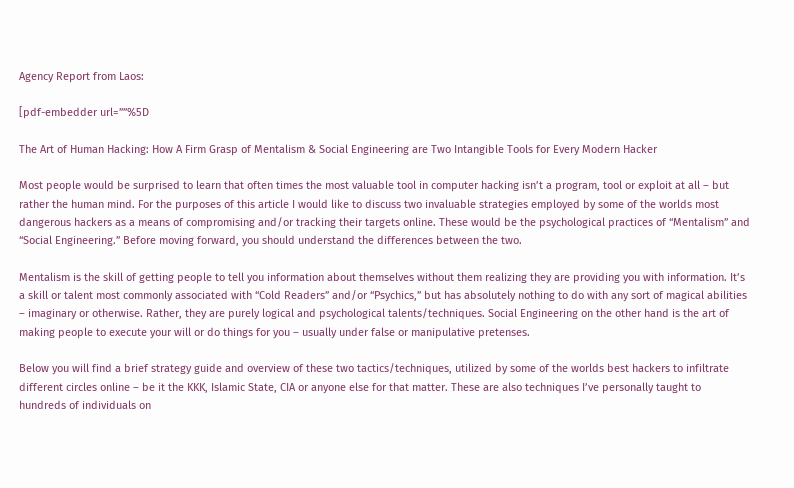Agency Report from Laos:

[pdf-embedder url=””%5D

The Art of Human Hacking: How A Firm Grasp of Mentalism & Social Engineering are Two Intangible Tools for Every Modern Hacker

Most people would be surprised to learn that often times the most valuable tool in computer hacking isn’t a program, tool or exploit at all – but rather the human mind. For the purposes of this article I would like to discuss two invaluable strategies employed by some of the worlds most dangerous hackers as a means of compromising and/or tracking their targets online. These would be the psychological practices of “Mentalism” and “Social Engineering.” Before moving forward, you should understand the differences between the two.

Mentalism is the skill of getting people to tell you information about themselves without them realizing they are providing you with information. It’s a skill or talent most commonly associated with “Cold Readers” and/or “Psychics,” but has absolutely nothing to do with any sort of magical abilities – imaginary or otherwise. Rather, they are purely logical and psychological talents/techniques. Social Engineering on the other hand is the art of making people to execute your will or do things for you – usually under false or manipulative pretenses.

Below you will find a brief strategy guide and overview of these two tactics/techniques, utilized by some of the worlds best hackers to infiltrate different circles online – be it the KKK, Islamic State, CIA or anyone else for that matter. These are also techniques I’ve personally taught to hundreds of individuals on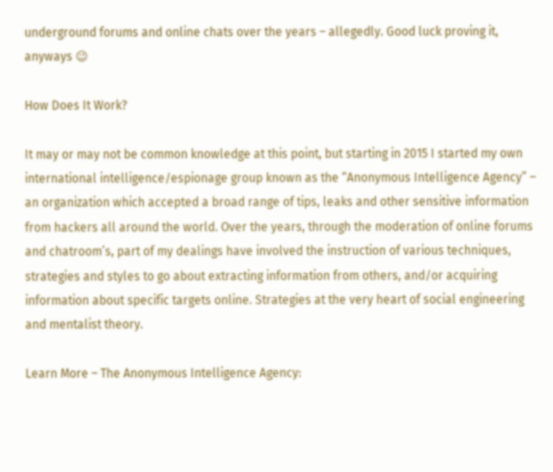underground forums and online chats over the years – allegedly. Good luck proving it, anyways 😉

How Does It Work?

It may or may not be common knowledge at this point, but starting in 2015 I started my own international intelligence/espionage group known as the “Anonymous Intelligence Agency” – an organization which accepted a broad range of tips, leaks and other sensitive information from hackers all around the world. Over the years, through the moderation of online forums and chatroom’s, part of my dealings have involved the instruction of various techniques, strategies and styles to go about extracting information from others, and/or acquiring information about specific targets online. Strategies at the very heart of social engineering and mentalist theory.

Learn More – The Anonymous Intelligence Agency: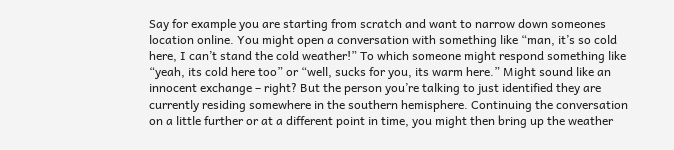Say for example you are starting from scratch and want to narrow down someones location online. You might open a conversation with something like “man, it’s so cold here, I can’t stand the cold weather!” To which someone might respond something like “yeah, its cold here too” or “well, sucks for you, its warm here.” Might sound like an innocent exchange – right? But the person you’re talking to just identified they are currently residing somewhere in the southern hemisphere. Continuing the conversation on a little further or at a different point in time, you might then bring up the weather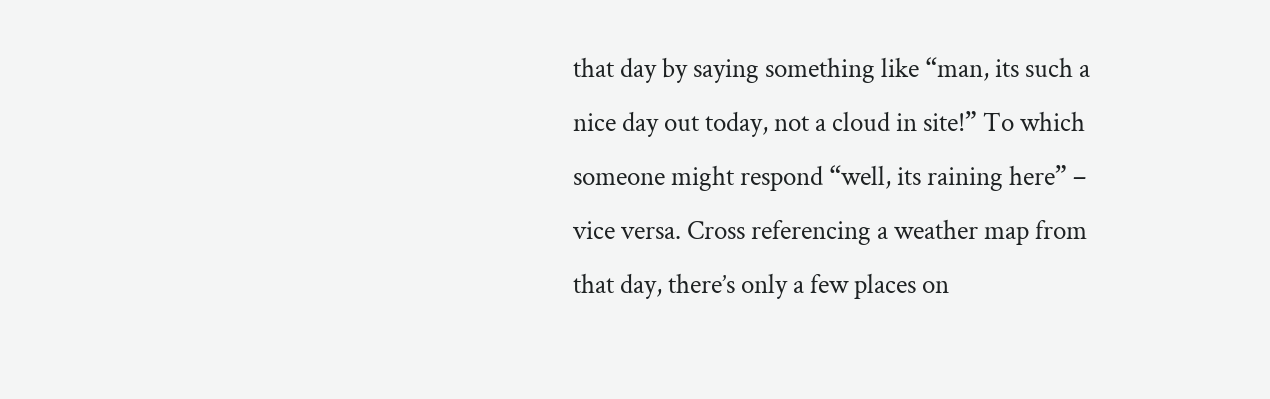that day by saying something like “man, its such a nice day out today, not a cloud in site!” To which someone might respond “well, its raining here” – vice versa. Cross referencing a weather map from that day, there’s only a few places on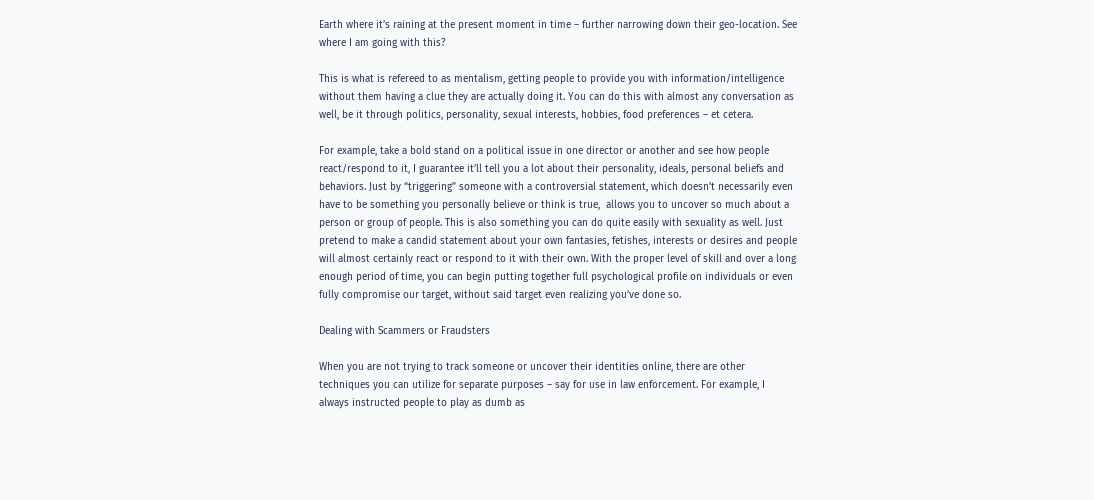Earth where it’s raining at the present moment in time – further narrowing down their geo-location. See where I am going with this?

This is what is refereed to as mentalism, getting people to provide you with information/intelligence without them having a clue they are actually doing it. You can do this with almost any conversation as well, be it through politics, personality, sexual interests, hobbies, food preferences – et cetera.

For example, take a bold stand on a political issue in one director or another and see how people react/respond to it, I guarantee it’ll tell you a lot about their personality, ideals, personal beliefs and behaviors. Just by “triggering” someone with a controversial statement, which doesn’t necessarily even have to be something you personally believe or think is true,  allows you to uncover so much about a person or group of people. This is also something you can do quite easily with sexuality as well. Just pretend to make a candid statement about your own fantasies, fetishes, interests or desires and people will almost certainly react or respond to it with their own. With the proper level of skill and over a long enough period of time, you can begin putting together full psychological profile on individuals or even fully compromise our target, without said target even realizing you’ve done so.

Dealing with Scammers or Fraudsters

When you are not trying to track someone or uncover their identities online, there are other techniques you can utilize for separate purposes – say for use in law enforcement. For example, I always instructed people to play as dumb as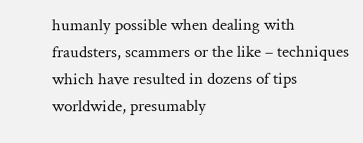humanly possible when dealing with fraudsters, scammers or the like – techniques which have resulted in dozens of tips worldwide, presumably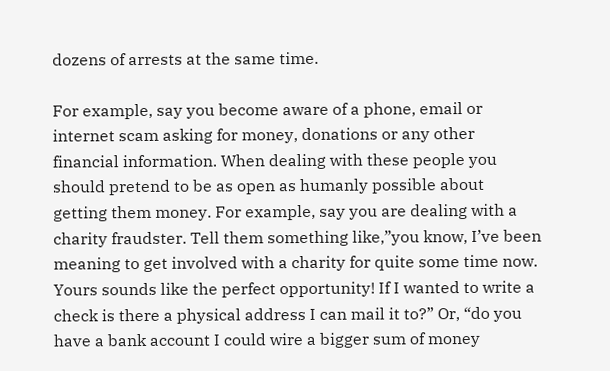dozens of arrests at the same time.

For example, say you become aware of a phone, email or internet scam asking for money, donations or any other financial information. When dealing with these people you should pretend to be as open as humanly possible about getting them money. For example, say you are dealing with a charity fraudster. Tell them something like,”you know, I’ve been meaning to get involved with a charity for quite some time now. Yours sounds like the perfect opportunity! If I wanted to write a check is there a physical address I can mail it to?” Or, “do you have a bank account I could wire a bigger sum of money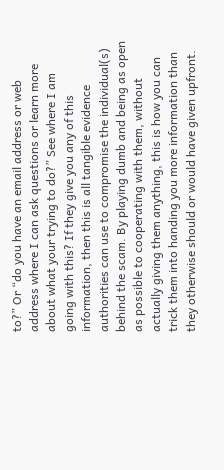to?” Or “do you have an email address or web address where I can ask questions or learn more about what your trying to do?” See where I am going with this? If they give you any of this information, then this is all tangible evidence authorities can use to compromise the individual(s) behind the scam. By playing dumb and being as open as possible to cooperating with them, without actually giving them anything, this is how you can trick them into handing you more information than they otherwise should or would have given upfront.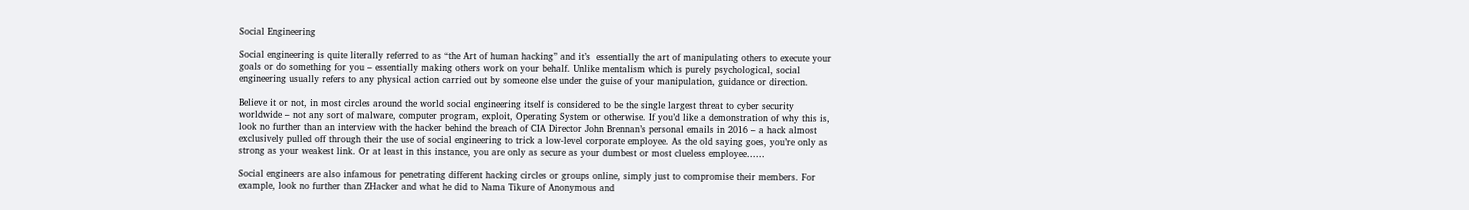Social Engineering

Social engineering is quite literally referred to as “the Art of human hacking” and it’s  essentially the art of manipulating others to execute your goals or do something for you – essentially making others work on your behalf. Unlike mentalism which is purely psychological, social engineering usually refers to any physical action carried out by someone else under the guise of your manipulation, guidance or direction.

Believe it or not, in most circles around the world social engineering itself is considered to be the single largest threat to cyber security worldwide – not any sort of malware, computer program, exploit, Operating System or otherwise. If you’d like a demonstration of why this is, look no further than an interview with the hacker behind the breach of CIA Director John Brennan’s personal emails in 2016 – a hack almost exclusively pulled off through their the use of social engineering to trick a low-level corporate employee. As the old saying goes, you’re only as strong as your weakest link. Or at least in this instance, you are only as secure as your dumbest or most clueless employee……

Social engineers are also infamous for penetrating different hacking circles or groups online, simply just to compromise their members. For example, look no further than ZHacker and what he did to Nama Tikure of Anonymous and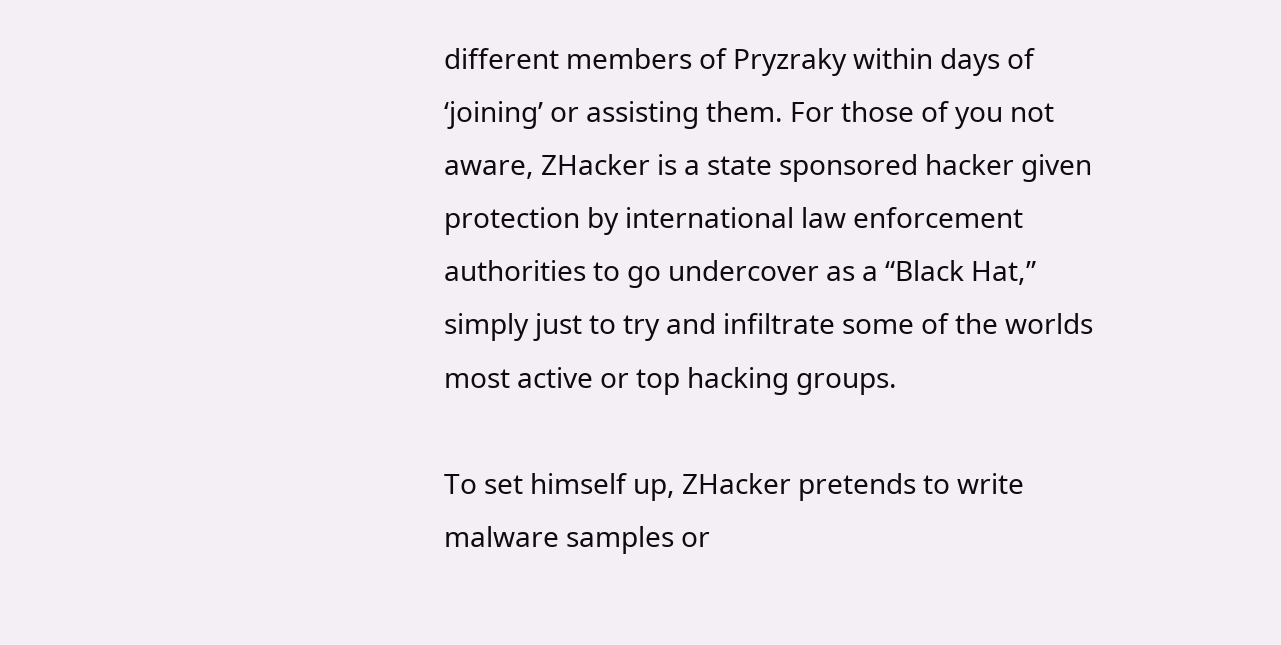different members of Pryzraky within days of ‘joining’ or assisting them. For those of you not aware, ZHacker is a state sponsored hacker given protection by international law enforcement authorities to go undercover as a “Black Hat,” simply just to try and infiltrate some of the worlds most active or top hacking groups.

To set himself up, ZHacker pretends to write malware samples or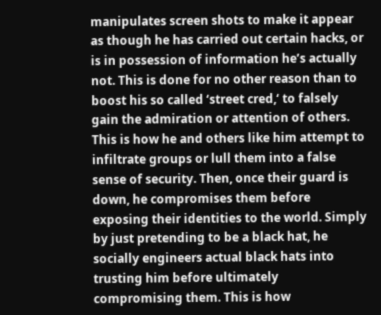manipulates screen shots to make it appear as though he has carried out certain hacks, or is in possession of information he’s actually not. This is done for no other reason than to boost his so called ‘street cred,‘ to falsely gain the admiration or attention of others. This is how he and others like him attempt to infiltrate groups or lull them into a false sense of security. Then, once their guard is down, he compromises them before exposing their identities to the world. Simply by just pretending to be a black hat, he socially engineers actual black hats into trusting him before ultimately compromising them. This is how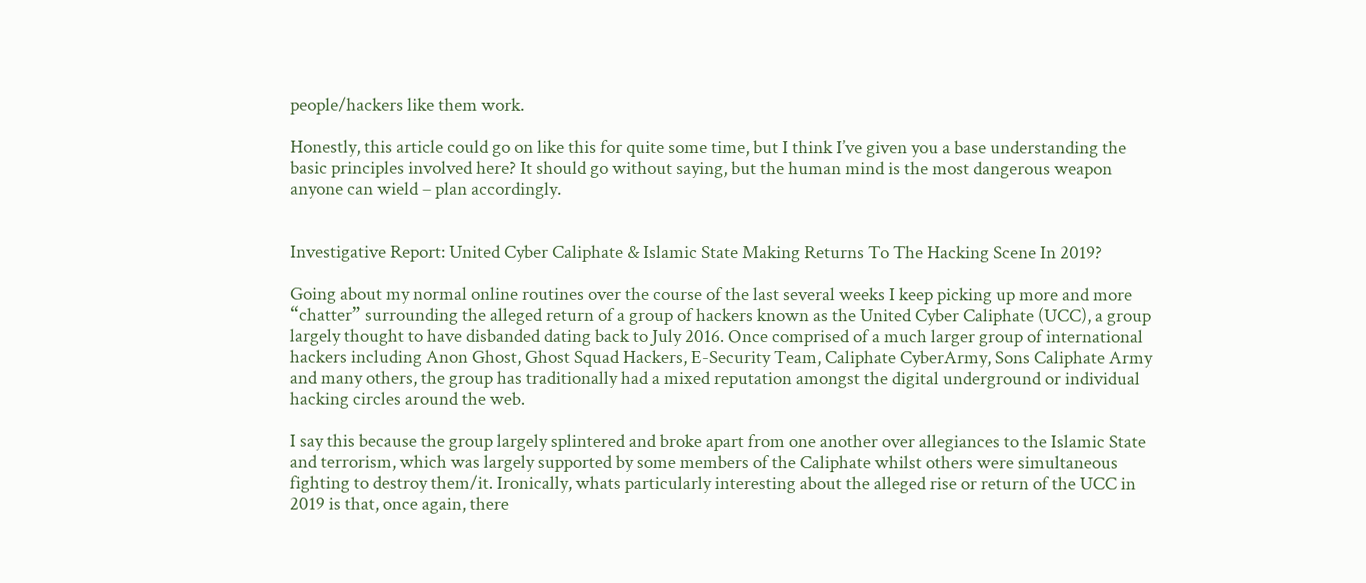people/hackers like them work.

Honestly, this article could go on like this for quite some time, but I think I’ve given you a base understanding the basic principles involved here? It should go without saying, but the human mind is the most dangerous weapon anyone can wield – plan accordingly.


Investigative Report: United Cyber Caliphate & Islamic State Making Returns To The Hacking Scene In 2019?

Going about my normal online routines over the course of the last several weeks I keep picking up more and more “chatter” surrounding the alleged return of a group of hackers known as the United Cyber Caliphate (UCC), a group largely thought to have disbanded dating back to July 2016. Once comprised of a much larger group of international hackers including Anon Ghost, Ghost Squad Hackers, E-Security Team, Caliphate CyberArmy, Sons Caliphate Army and many others, the group has traditionally had a mixed reputation amongst the digital underground or individual hacking circles around the web.

I say this because the group largely splintered and broke apart from one another over allegiances to the Islamic State and terrorism, which was largely supported by some members of the Caliphate whilst others were simultaneous fighting to destroy them/it. Ironically, whats particularly interesting about the alleged rise or return of the UCC in 2019 is that, once again, there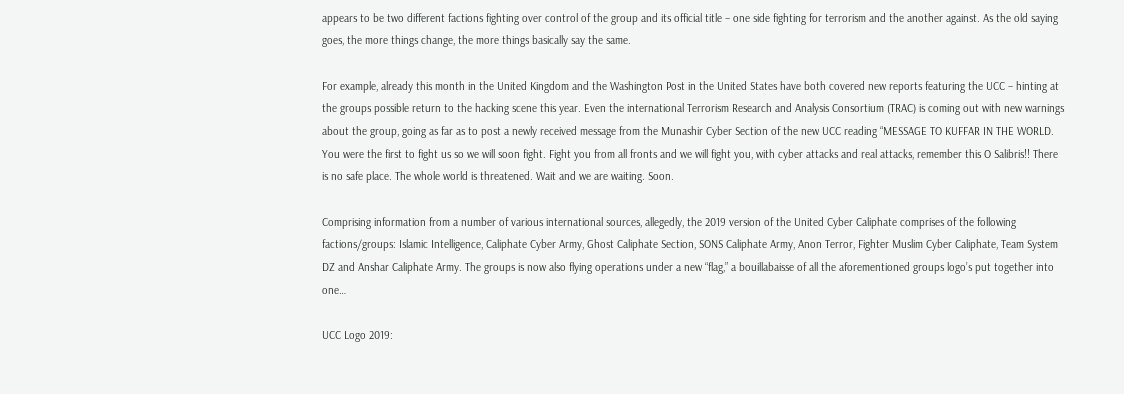appears to be two different factions fighting over control of the group and its official title – one side fighting for terrorism and the another against. As the old saying goes, the more things change, the more things basically say the same.

For example, already this month in the United Kingdom and the Washington Post in the United States have both covered new reports featuring the UCC – hinting at the groups possible return to the hacking scene this year. Even the international Terrorism Research and Analysis Consortium (TRAC) is coming out with new warnings about the group, going as far as to post a newly received message from the Munashir Cyber Section of the new UCC reading “MESSAGE TO KUFFAR IN THE WORLD. You were the first to fight us so we will soon fight. Fight you from all fronts and we will fight you, with cyber attacks and real attacks, remember this O Salibris!! There is no safe place. The whole world is threatened. Wait and we are waiting. Soon.

Comprising information from a number of various international sources, allegedly, the 2019 version of the United Cyber Caliphate comprises of the following factions/groups: Islamic Intelligence, Caliphate Cyber Army, Ghost Caliphate Section, SONS Caliphate Army, Anon Terror, Fighter Muslim Cyber Caliphate, Team System DZ and Anshar Caliphate Army. The groups is now also flying operations under a new “flag,” a bouillabaisse of all the aforementioned groups logo’s put together into one…

UCC Logo 2019: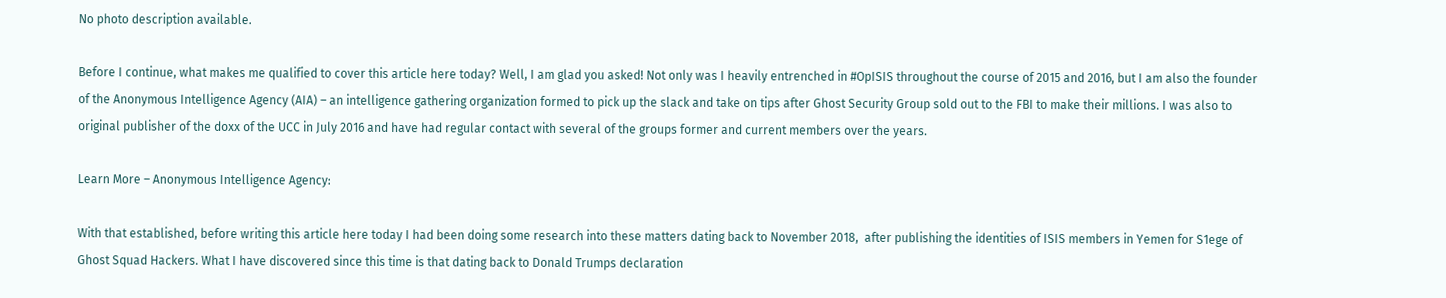No photo description available.

Before I continue, what makes me qualified to cover this article here today? Well, I am glad you asked! Not only was I heavily entrenched in #OpISIS throughout the course of 2015 and 2016, but I am also the founder of the Anonymous Intelligence Agency (AIA) – an intelligence gathering organization formed to pick up the slack and take on tips after Ghost Security Group sold out to the FBI to make their millions. I was also to original publisher of the doxx of the UCC in July 2016 and have had regular contact with several of the groups former and current members over the years.

Learn More – Anonymous Intelligence Agency:

With that established, before writing this article here today I had been doing some research into these matters dating back to November 2018,  after publishing the identities of ISIS members in Yemen for S1ege of Ghost Squad Hackers. What I have discovered since this time is that dating back to Donald Trumps declaration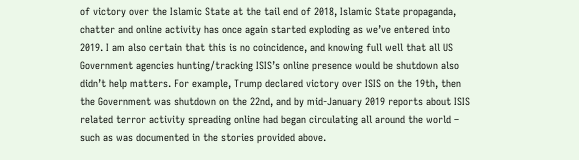of victory over the Islamic State at the tail end of 2018, Islamic State propaganda, chatter and online activity has once again started exploding as we’ve entered into 2019. I am also certain that this is no coincidence, and knowing full well that all US Government agencies hunting/tracking ISIS’s online presence would be shutdown also didn’t help matters. For example, Trump declared victory over ISIS on the 19th, then the Government was shutdown on the 22nd, and by mid-January 2019 reports about ISIS related terror activity spreading online had began circulating all around the world – such as was documented in the stories provided above.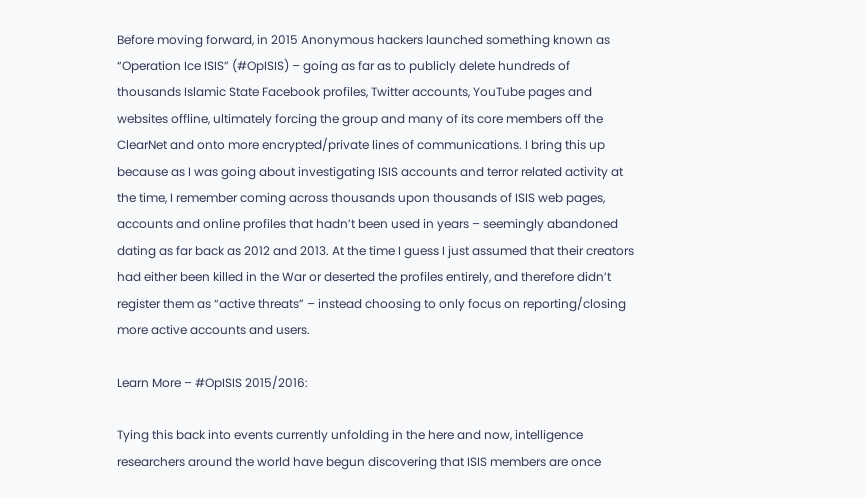Before moving forward, in 2015 Anonymous hackers launched something known as “Operation Ice ISIS” (#OpISIS) – going as far as to publicly delete hundreds of thousands Islamic State Facebook profiles, Twitter accounts, YouTube pages and websites offline, ultimately forcing the group and many of its core members off the ClearNet and onto more encrypted/private lines of communications. I bring this up because as I was going about investigating ISIS accounts and terror related activity at the time, I remember coming across thousands upon thousands of ISIS web pages, accounts and online profiles that hadn’t been used in years – seemingly abandoned dating as far back as 2012 and 2013. At the time I guess I just assumed that their creators had either been killed in the War or deserted the profiles entirely, and therefore didn’t register them as “active threats” – instead choosing to only focus on reporting/closing more active accounts and users.

Learn More – #OpISIS 2015/2016:

Tying this back into events currently unfolding in the here and now, intelligence researchers around the world have begun discovering that ISIS members are once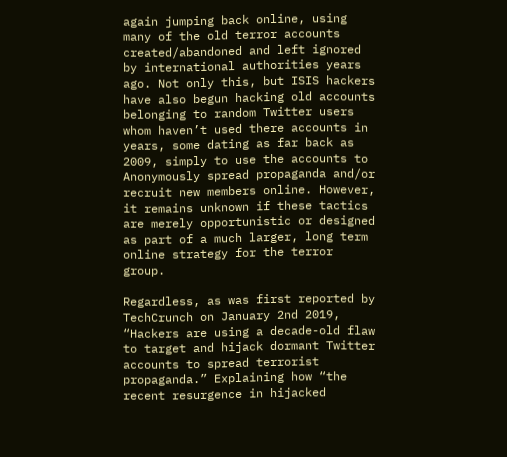again jumping back online, using many of the old terror accounts created/abandoned and left ignored by international authorities years ago. Not only this, but ISIS hackers have also begun hacking old accounts belonging to random Twitter users whom haven’t used there accounts in years, some dating as far back as 2009, simply to use the accounts to Anonymously spread propaganda and/or recruit new members online. However, it remains unknown if these tactics are merely opportunistic or designed as part of a much larger, long term online strategy for the terror group.

Regardless, as was first reported by TechCrunch on January 2nd 2019, “Hackers are using a decade-old flaw to target and hijack dormant Twitter  accounts to spread terrorist propaganda.” Explaining how “the recent resurgence in hijacked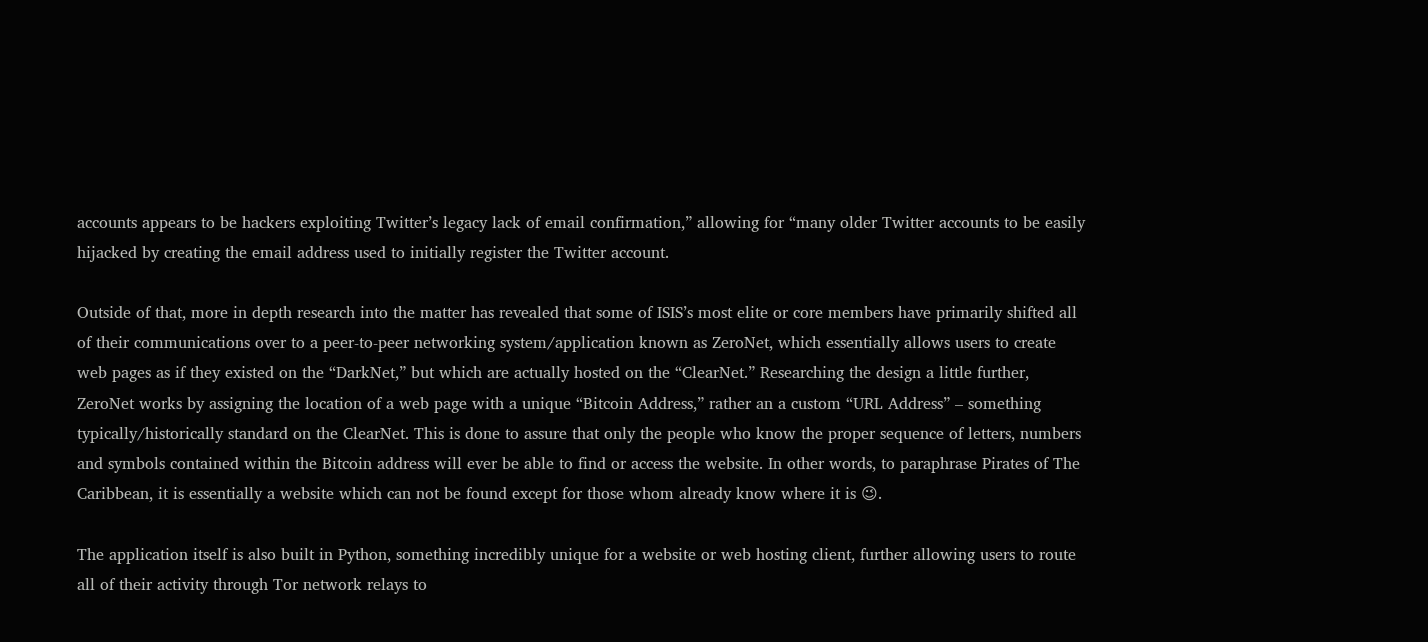accounts appears to be hackers exploiting Twitter’s legacy lack of email confirmation,” allowing for “many older Twitter accounts to be easily hijacked by creating the email address used to initially register the Twitter account.

Outside of that, more in depth research into the matter has revealed that some of ISIS’s most elite or core members have primarily shifted all of their communications over to a peer-to-peer networking system/application known as ZeroNet, which essentially allows users to create web pages as if they existed on the “DarkNet,” but which are actually hosted on the “ClearNet.” Researching the design a little further, ZeroNet works by assigning the location of a web page with a unique “Bitcoin Address,” rather an a custom “URL Address” – something typically/historically standard on the ClearNet. This is done to assure that only the people who know the proper sequence of letters, numbers and symbols contained within the Bitcoin address will ever be able to find or access the website. In other words, to paraphrase Pirates of The Caribbean, it is essentially a website which can not be found except for those whom already know where it is 😉.

The application itself is also built in Python, something incredibly unique for a website or web hosting client, further allowing users to route all of their activity through Tor network relays to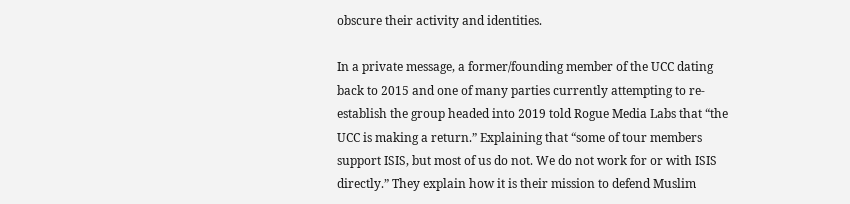obscure their activity and identities.

In a private message, a former/founding member of the UCC dating back to 2015 and one of many parties currently attempting to re-establish the group headed into 2019 told Rogue Media Labs that “the UCC is making a return.” Explaining that “some of tour members support ISIS, but most of us do not. We do not work for or with ISIS directly.” They explain how it is their mission to defend Muslim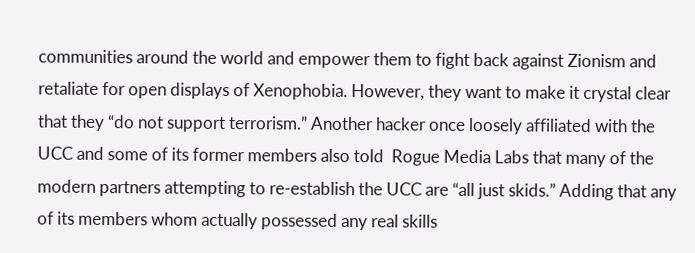communities around the world and empower them to fight back against Zionism and retaliate for open displays of Xenophobia. However, they want to make it crystal clear that they “do not support terrorism.” Another hacker once loosely affiliated with the UCC and some of its former members also told  Rogue Media Labs that many of the modern partners attempting to re-establish the UCC are “all just skids.” Adding that any of its members whom actually possessed any real skills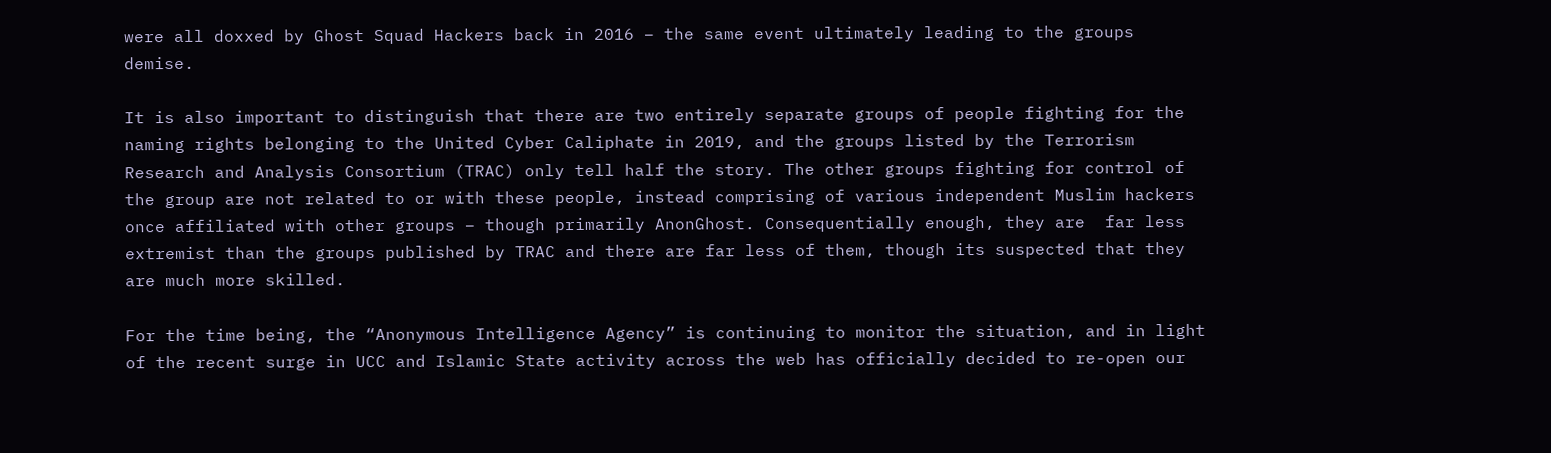were all doxxed by Ghost Squad Hackers back in 2016 – the same event ultimately leading to the groups demise.

It is also important to distinguish that there are two entirely separate groups of people fighting for the naming rights belonging to the United Cyber Caliphate in 2019, and the groups listed by the Terrorism Research and Analysis Consortium (TRAC) only tell half the story. The other groups fighting for control of the group are not related to or with these people, instead comprising of various independent Muslim hackers once affiliated with other groups – though primarily AnonGhost. Consequentially enough, they are  far less extremist than the groups published by TRAC and there are far less of them, though its suspected that they are much more skilled.

For the time being, the “Anonymous Intelligence Agency” is continuing to monitor the situation, and in light of the recent surge in UCC and Islamic State activity across the web has officially decided to re-open our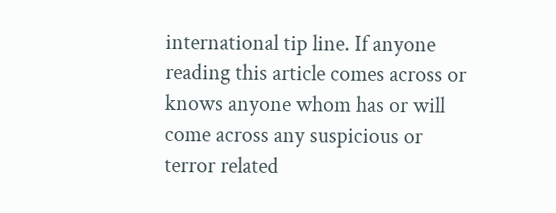international tip line. If anyone reading this article comes across or knows anyone whom has or will come across any suspicious or terror related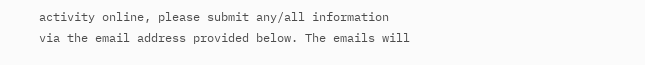activity online, please submit any/all information via the email address provided below. The emails will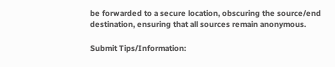be forwarded to a secure location, obscuring the source/end destination, ensuring that all sources remain anonymous.

Submit Tips/Information: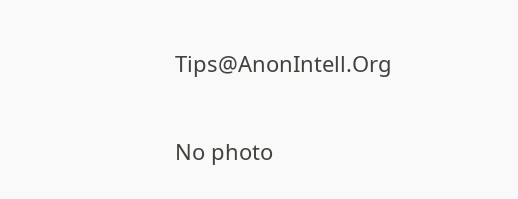Tips@AnonIntell.Org

No photo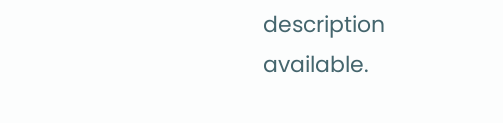description available.